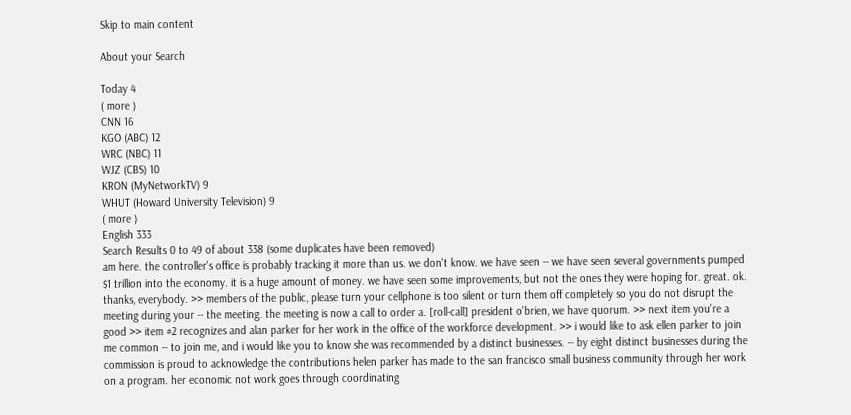Skip to main content

About your Search

Today 4
( more )
CNN 16
KGO (ABC) 12
WRC (NBC) 11
WJZ (CBS) 10
KRON (MyNetworkTV) 9
WHUT (Howard University Television) 9
( more )
English 333
Search Results 0 to 49 of about 338 (some duplicates have been removed)
am here. the controller's office is probably tracking it more than us. we don't know. we have seen -- we have seen several governments pumped $1 trillion into the economy. it is a huge amount of money. we have seen some improvements, but not the ones they were hoping for. great. ok. thanks, everybody. >> members of the public, please turn your cellphone is too silent or turn them off completely so you do not disrupt the meeting during your -- the meeting. the meeting is now a call to order a. [roll-call] president o'brien, we have quorum. >> next item you're a good >> item #2 recognizes and alan parker for her work in the office of the workforce development. >> i would like to ask ellen parker to join me common -- to join me, and i would like you to know she was recommended by a distinct businesses. -- by eight distinct businesses during the commission is proud to acknowledge the contributions helen parker has made to the san francisco small business community through her work on a program. her economic not work goes through coordinating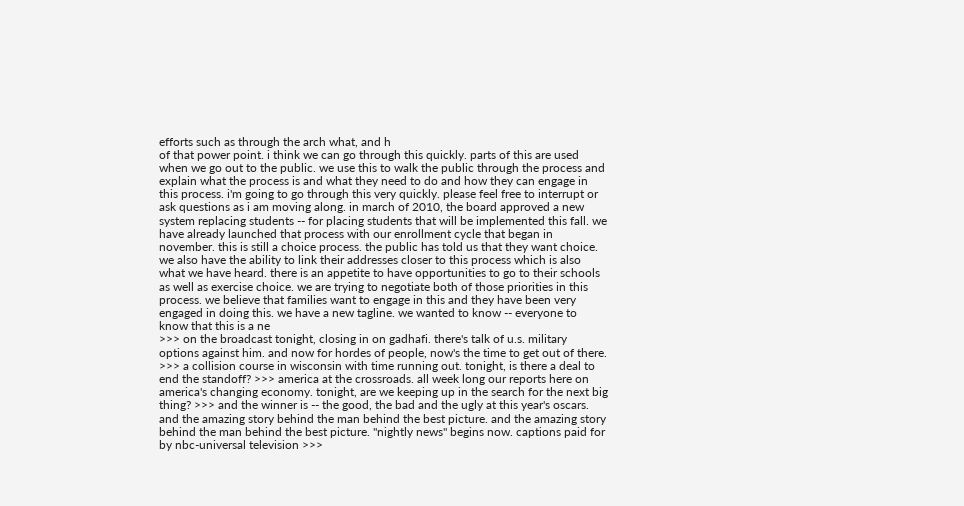efforts such as through the arch what, and h
of that power point. i think we can go through this quickly. parts of this are used when we go out to the public. we use this to walk the public through the process and explain what the process is and what they need to do and how they can engage in this process. i'm going to go through this very quickly. please feel free to interrupt or ask questions as i am moving along. in march of 2010, the board approved a new system replacing students -- for placing students that will be implemented this fall. we have already launched that process with our enrollment cycle that began in november. this is still a choice process. the public has told us that they want choice. we also have the ability to link their addresses closer to this process which is also what we have heard. there is an appetite to have opportunities to go to their schools as well as exercise choice. we are trying to negotiate both of those priorities in this process. we believe that families want to engage in this and they have been very engaged in doing this. we have a new tagline. we wanted to know -- everyone to know that this is a ne
>>> on the broadcast tonight, closing in on gadhafi. there's talk of u.s. military options against him. and now for hordes of people, now's the time to get out of there. >>> a collision course in wisconsin with time running out. tonight, is there a deal to end the standoff? >>> america at the crossroads. all week long our reports here on america's changing economy. tonight, are we keeping up in the search for the next big thing? >>> and the winner is -- the good, the bad and the ugly at this year's oscars. and the amazing story behind the man behind the best picture. and the amazing story behind the man behind the best picture. "nightly news" begins now. captions paid for by nbc-universal television >>>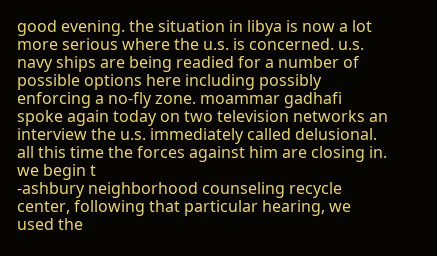good evening. the situation in libya is now a lot more serious where the u.s. is concerned. u.s. navy ships are being readied for a number of possible options here including possibly enforcing a no-fly zone. moammar gadhafi spoke again today on two television networks an interview the u.s. immediately called delusional. all this time the forces against him are closing in. we begin t
-ashbury neighborhood counseling recycle center, following that particular hearing, we used the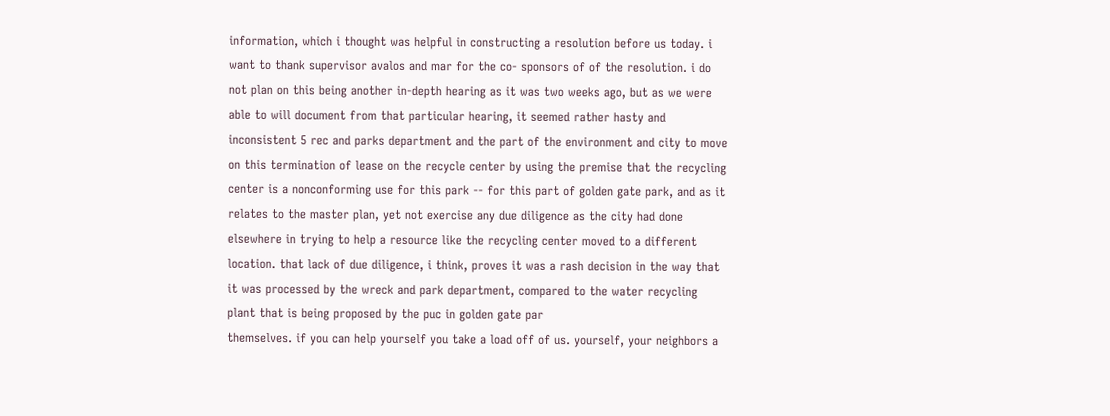information, which i thought was helpful in constructing a resolution before us today. i want to thank supervisor avalos and mar for the co- sponsors of of the resolution. i do not plan on this being another in-depth hearing as it was two weeks ago, but as we were able to will document from that particular hearing, it seemed rather hasty and inconsistent 5 rec and parks department and the part of the environment and city to move on this termination of lease on the recycle center by using the premise that the recycling center is a nonconforming use for this park -- for this part of golden gate park, and as it relates to the master plan, yet not exercise any due diligence as the city had done elsewhere in trying to help a resource like the recycling center moved to a different location. that lack of due diligence, i think, proves it was a rash decision in the way that it was processed by the wreck and park department, compared to the water recycling plant that is being proposed by the puc in golden gate par
themselves. if you can help yourself you take a load off of us. yourself, your neighbors a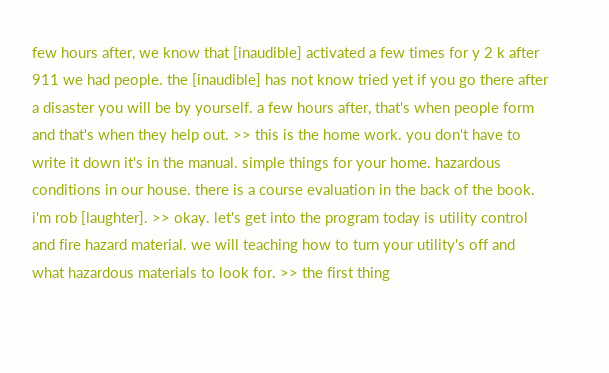few hours after, we know that [inaudible] activated a few times for y 2 k after 911 we had people. the [inaudible] has not know tried yet if you go there after a disaster you will be by yourself. a few hours after, that's when people form and that's when they help out. >> this is the home work. you don't have to write it down it's in the manual. simple things for your home. hazardous conditions in our house. there is a course evaluation in the back of the book. i'm rob [laughter]. >> okay. let's get into the program today is utility control and fire hazard material. we will teaching how to turn your utility's off and what hazardous materials to look for. >> the first thing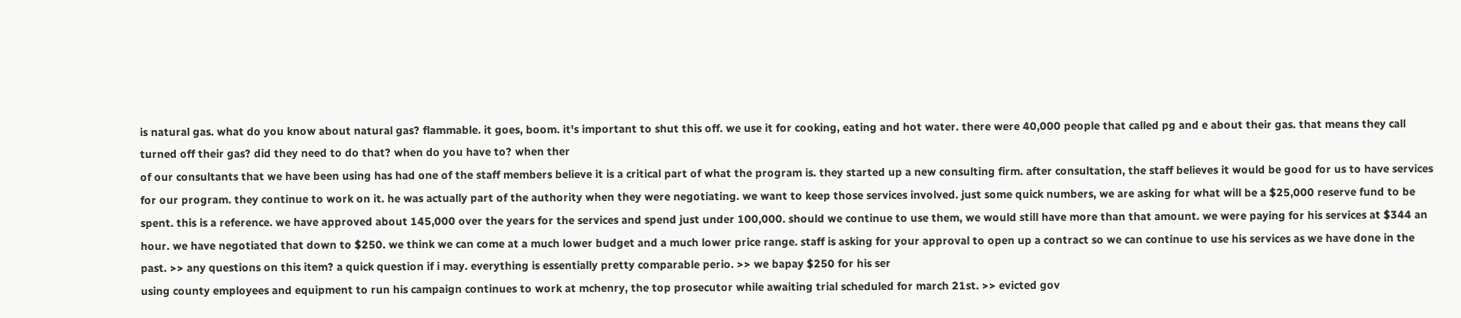is natural gas. what do you know about natural gas? flammable. it goes, boom. it's important to shut this off. we use it for cooking, eating and hot water. there were 40,000 people that called pg and e about their gas. that means they call turned off their gas? did they need to do that? when do you have to? when ther
of our consultants that we have been using has had one of the staff members believe it is a critical part of what the program is. they started up a new consulting firm. after consultation, the staff believes it would be good for us to have services for our program. they continue to work on it. he was actually part of the authority when they were negotiating. we want to keep those services involved. just some quick numbers, we are asking for what will be a $25,000 reserve fund to be spent. this is a reference. we have approved about 145,000 over the years for the services and spend just under 100,000. should we continue to use them, we would still have more than that amount. we were paying for his services at $344 an hour. we have negotiated that down to $250. we think we can come at a much lower budget and a much lower price range. staff is asking for your approval to open up a contract so we can continue to use his services as we have done in the past. >> any questions on this item? a quick question if i may. everything is essentially pretty comparable perio. >> we bapay $250 for his ser
using county employees and equipment to run his campaign continues to work at mchenry, the top prosecutor while awaiting trial scheduled for march 21st. >> evicted gov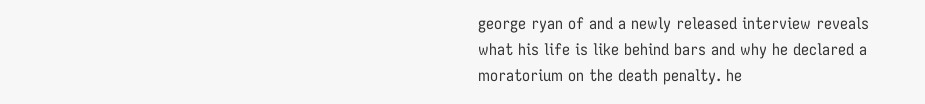george ryan of and a newly released interview reveals what his life is like behind bars and why he declared a moratorium on the death penalty. he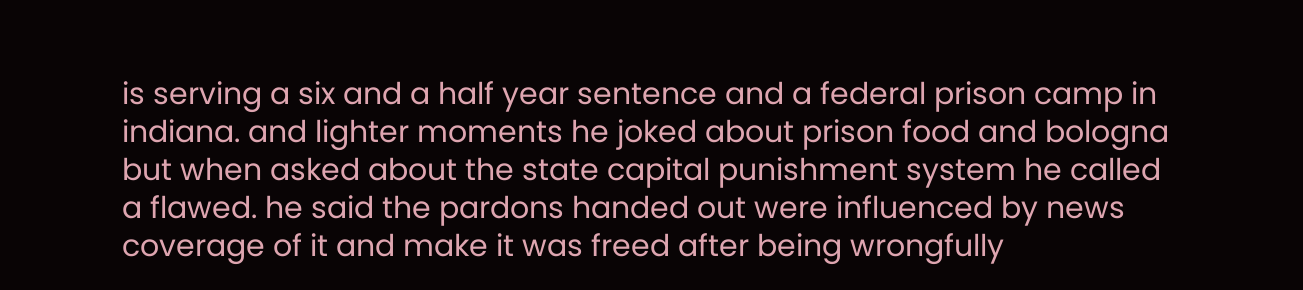is serving a six and a half year sentence and a federal prison camp in indiana. and lighter moments he joked about prison food and bologna but when asked about the state capital punishment system he called a flawed. he said the pardons handed out were influenced by news coverage of it and make it was freed after being wrongfully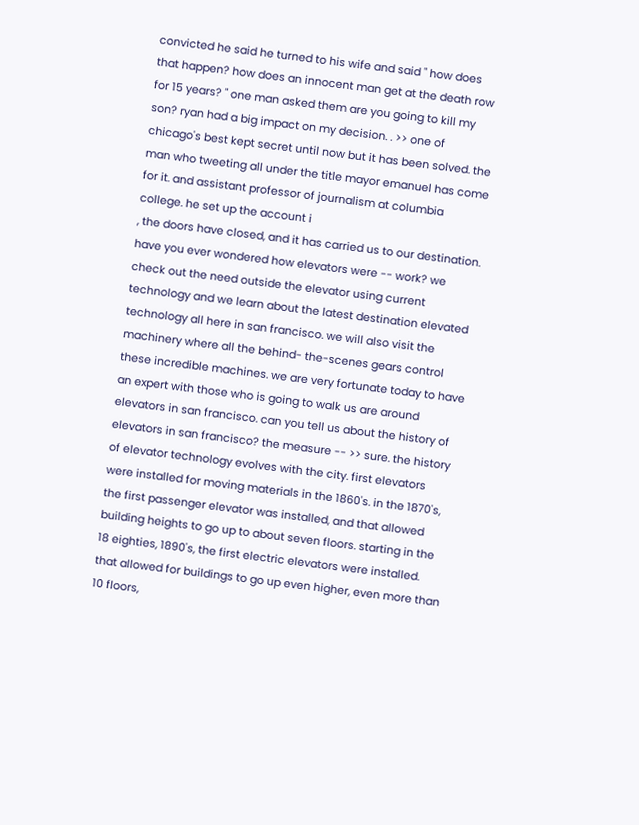convicted he said he turned to his wife and said " how does that happen? how does an innocent man get at the death row for 15 years? " one man asked them are you going to kill my son? ryan had a big impact on my decision. . >> one of chicago's best kept secret until now but it has been solved. the man who tweeting all under the title mayor emanuel has come for it. and assistant professor of journalism at columbia college. he set up the account i
, the doors have closed, and it has carried us to our destination. have you ever wondered how elevators were -- work? we check out the need outside the elevator using current technology and we learn about the latest destination elevated technology all here in san francisco. we will also visit the machinery where all the behind- the-scenes gears control these incredible machines. we are very fortunate today to have an expert with those who is going to walk us are around elevators in san francisco. can you tell us about the history of elevators in san francisco? the measure -- >> sure. the history of elevator technology evolves with the city. first elevators were installed for moving materials in the 1860's. in the 1870's, the first passenger elevator was installed, and that allowed building heights to go up to about seven floors. starting in the 18 eighties, 1890's, the first electric elevators were installed. that allowed for buildings to go up even higher, even more than 10 floors,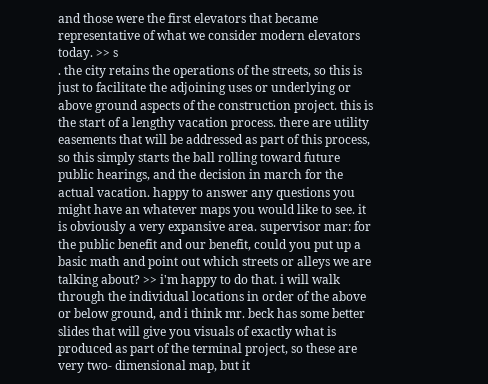and those were the first elevators that became representative of what we consider modern elevators today. >> s
. the city retains the operations of the streets, so this is just to facilitate the adjoining uses or underlying or above ground aspects of the construction project. this is the start of a lengthy vacation process. there are utility easements that will be addressed as part of this process, so this simply starts the ball rolling toward future public hearings, and the decision in march for the actual vacation. happy to answer any questions you might have an whatever maps you would like to see. it is obviously a very expansive area. supervisor mar: for the public benefit and our benefit, could you put up a basic math and point out which streets or alleys we are talking about? >> i'm happy to do that. i will walk through the individual locations in order of the above or below ground, and i think mr. beck has some better slides that will give you visuals of exactly what is produced as part of the terminal project, so these are very two- dimensional map, but it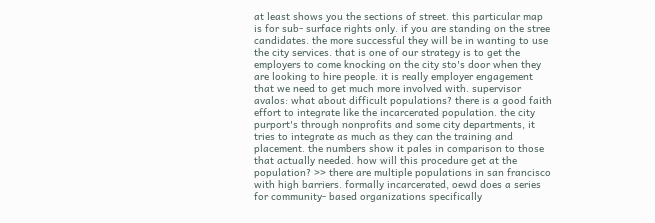at least shows you the sections of street. this particular map is for sub- surface rights only. if you are standing on the stree
candidates. the more successful they will be in wanting to use the city services. that is one of our strategy is to get the employers to come knocking on the city sto's door when they are looking to hire people. it is really employer engagement that we need to get much more involved with. supervisor avalos: what about difficult populations? there is a good faith effort to integrate like the incarcerated population. the city purport's through nonprofits and some city departments, it tries to integrate as much as they can the training and placement. the numbers show it pales in comparison to those that actually needed. how will this procedure get at the population? >> there are multiple populations in san francisco with high barriers. formally incarcerated, oewd does a series for community- based organizations specifically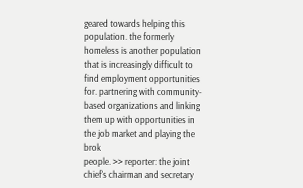geared towards helping this population. the formerly homeless is another population that is increasingly difficult to find employment opportunities for. partnering with community-based organizations and linking them up with opportunities in the job market and playing the brok
people. >> reporter: the joint chief's chairman and secretary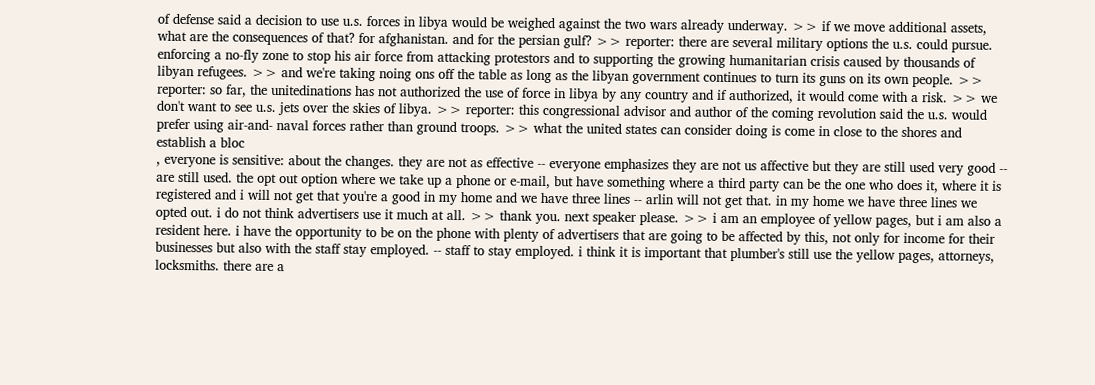of defense said a decision to use u.s. forces in libya would be weighed against the two wars already underway. >> if we move additional assets, what are the consequences of that? for afghanistan. and for the persian gulf? >> reporter: there are several military options the u.s. could pursue. enforcing a no-fly zone to stop his air force from attacking protestors and to supporting the growing humanitarian crisis caused by thousands of libyan refugees. >> and we're taking noing ons off the table as long as the libyan government continues to turn its guns on its own people. >> reporter: so far, the unitedinations has not authorized the use of force in libya by any country and if authorized, it would come with a risk. >> we don't want to see u.s. jets over the skies of libya. >> reporter: this congressional advisor and author of the coming revolution said the u.s. would prefer using air-and- naval forces rather than ground troops. >> what the united states can consider doing is come in close to the shores and establish a bloc
, everyone is sensitive: about the changes. they are not as effective -- everyone emphasizes they are not us affective but they are still used very good -- are still used. the opt out option where we take up a phone or e-mail, but have something where a third party can be the one who does it, where it is registered and i will not get that you're a good in my home and we have three lines -- arlin will not get that. in my home we have three lines we opted out. i do not think advertisers use it much at all. >> thank you. next speaker please. >> i am an employee of yellow pages, but i am also a resident here. i have the opportunity to be on the phone with plenty of advertisers that are going to be affected by this, not only for income for their businesses but also with the staff stay employed. -- staff to stay employed. i think it is important that plumber's still use the yellow pages, attorneys, locksmiths. there are a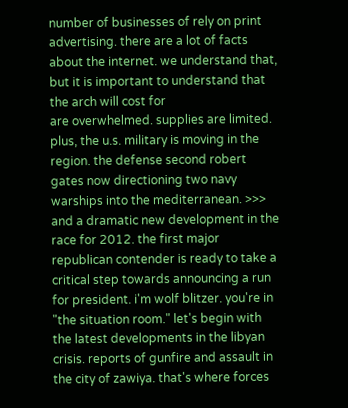number of businesses of rely on print advertising. there are a lot of facts about the internet. we understand that, but it is important to understand that the arch will cost for
are overwhelmed. supplies are limited. plus, the u.s. military is moving in the region. the defense second robert gates now directioning two navy warships into the mediterranean. >>> and a dramatic new development in the race for 2012. the first major republican contender is ready to take a critical step towards announcing a run for president. i'm wolf blitzer. you're in "the situation room." let's begin with the latest developments in the libyan crisis. reports of gunfire and assault in the city of zawiya. that's where forces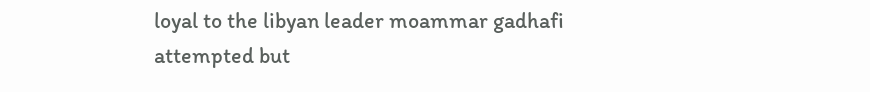loyal to the libyan leader moammar gadhafi attempted but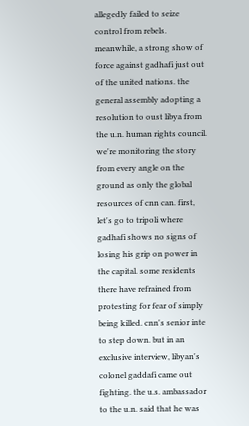allegedly failed to seize control from rebels. meanwhile, a strong show of force against gadhafi just out of the united nations. the general assembly adopting a resolution to oust libya from the u.n. human rights council. we're monitoring the story from every angle on the ground as only the global resources of cnn can. first, let's go to tripoli where gadhafi shows no signs of losing his grip on power in the capital. some residents there have refrained from protesting for fear of simply being killed. cnn's senior inte
to step down. but in an exclusive interview, libyan's colonel gaddafi came out fighting. the u.s. ambassador to the u.n. said that he was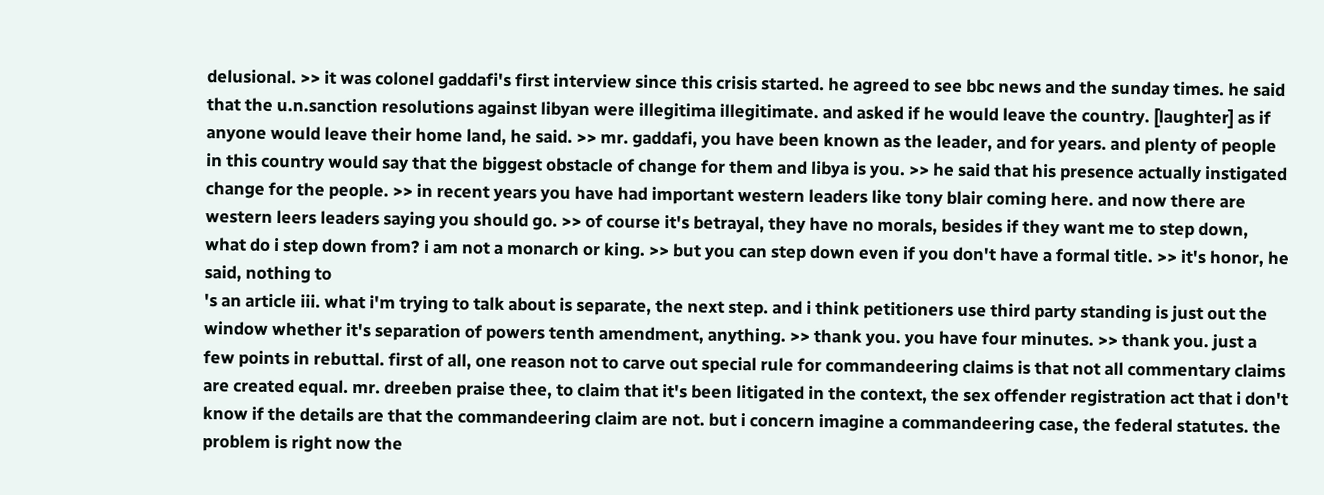delusional. >> it was colonel gaddafi's first interview since this crisis started. he agreed to see bbc news and the sunday times. he said that the u.n.sanction resolutions against libyan were illegitima illegitimate. and asked if he would leave the country. [laughter] as if anyone would leave their home land, he said. >> mr. gaddafi, you have been known as the leader, and for years. and plenty of people in this country would say that the biggest obstacle of change for them and libya is you. >> he said that his presence actually instigated change for the people. >> in recent years you have had important western leaders like tony blair coming here. and now there are western leers leaders saying you should go. >> of course it's betrayal, they have no morals, besides if they want me to step down, what do i step down from? i am not a monarch or king. >> but you can step down even if you don't have a formal title. >> it's honor, he said, nothing to
's an article iii. what i'm trying to talk about is separate, the next step. and i think petitioners use third party standing is just out the window whether it's separation of powers tenth amendment, anything. >> thank you. you have four minutes. >> thank you. just a few points in rebuttal. first of all, one reason not to carve out special rule for commandeering claims is that not all commentary claims are created equal. mr. dreeben praise thee, to claim that it's been litigated in the context, the sex offender registration act that i don't know if the details are that the commandeering claim are not. but i concern imagine a commandeering case, the federal statutes. the problem is right now the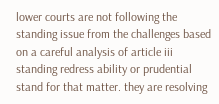lower courts are not following the standing issue from the challenges based on a careful analysis of article iii standing redress ability or prudential stand for that matter. they are resolving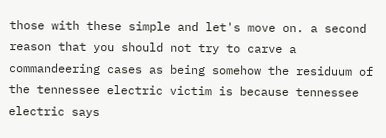those with these simple and let's move on. a second reason that you should not try to carve a commandeering cases as being somehow the residuum of the tennessee electric victim is because tennessee electric says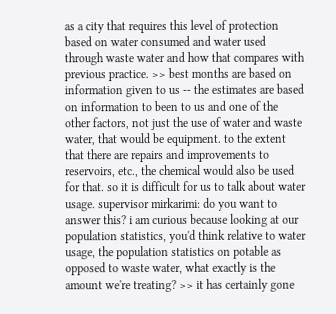as a city that requires this level of protection based on water consumed and water used through waste water and how that compares with previous practice. >> best months are based on information given to us -- the estimates are based on information to been to us and one of the other factors, not just the use of water and waste water, that would be equipment. to the extent that there are repairs and improvements to reservoirs, etc., the chemical would also be used for that. so it is difficult for us to talk about water usage. supervisor mirkarimi: do you want to answer this? i am curious because looking at our population statistics, you'd think relative to water usage, the population statistics on potable as opposed to waste water, what exactly is the amount we're treating? >> it has certainly gone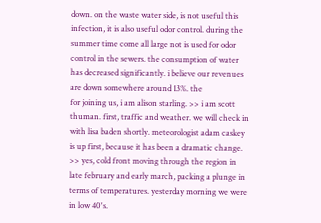down. on the waste water side, is not useful this infection, it is also useful odor control. during the summer time come all large not is used for odor control in the sewers. the consumption of water has decreased significantly. i believe our revenues are down somewhere around 13%. the
for joining us, i am alison starling. >> i am scott thuman. first, traffic and weather. we will check in with lisa baden shortly. meteorologist adam caskey is up first, because it has been a dramatic change. >> yes, cold front moving through the region in late february and early march, packing a plunge in terms of temperatures. yesterday morning we were in low 40's.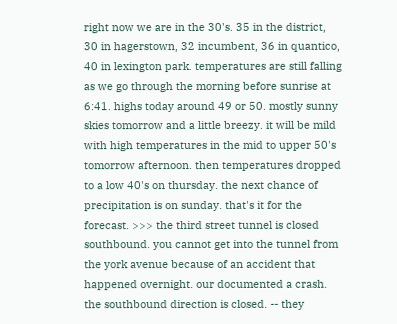right now we are in the 30's. 35 in the district, 30 in hagerstown, 32 incumbent, 36 in quantico, 40 in lexington park. temperatures are still falling as we go through the morning before sunrise at 6:41. highs today around 49 or 50. mostly sunny skies tomorrow and a little breezy. it will be mild with high temperatures in the mid to upper 50's tomorrow afternoon. then temperatures dropped to a low 40's on thursday. the next chance of precipitation is on sunday. that's it for the forecast. >>> the third street tunnel is closed southbound. you cannot get into the tunnel from the york avenue because of an accident that happened overnight. our documented a crash. the southbound direction is closed. -- they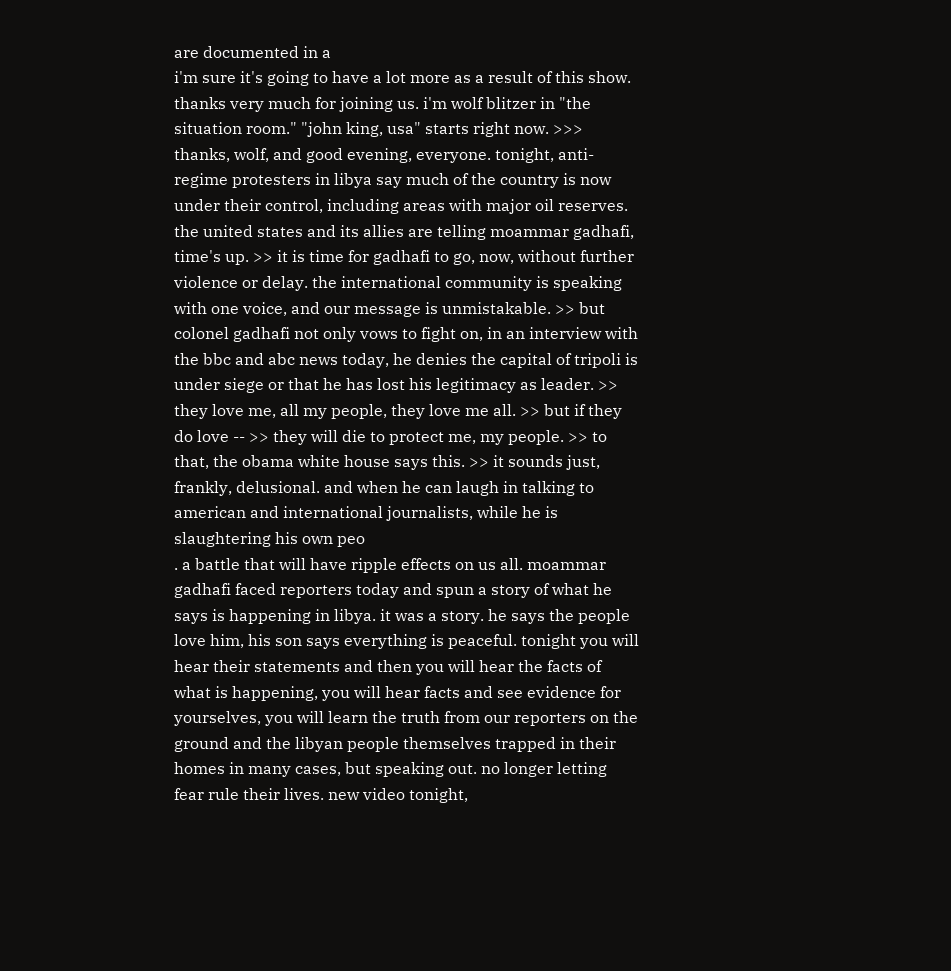are documented in a
i'm sure it's going to have a lot more as a result of this show. thanks very much for joining us. i'm wolf blitzer in "the situation room." "john king, usa" starts right now. >>> thanks, wolf, and good evening, everyone. tonight, anti-regime protesters in libya say much of the country is now under their control, including areas with major oil reserves. the united states and its allies are telling moammar gadhafi, time's up. >> it is time for gadhafi to go, now, without further violence or delay. the international community is speaking with one voice, and our message is unmistakable. >> but colonel gadhafi not only vows to fight on, in an interview with the bbc and abc news today, he denies the capital of tripoli is under siege or that he has lost his legitimacy as leader. >> they love me, all my people, they love me all. >> but if they do love -- >> they will die to protect me, my people. >> to that, the obama white house says this. >> it sounds just, frankly, delusional. and when he can laugh in talking to american and international journalists, while he is slaughtering his own peo
. a battle that will have ripple effects on us all. moammar gadhafi faced reporters today and spun a story of what he says is happening in libya. it was a story. he says the people love him, his son says everything is peaceful. tonight you will hear their statements and then you will hear the facts of what is happening, you will hear facts and see evidence for yourselves, you will learn the truth from our reporters on the ground and the libyan people themselves trapped in their homes in many cases, but speaking out. no longer letting fear rule their lives. new video tonight,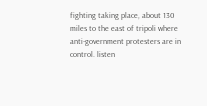fighting taking place, about 130 miles to the east of tripoli where anti-government protesters are in control. listen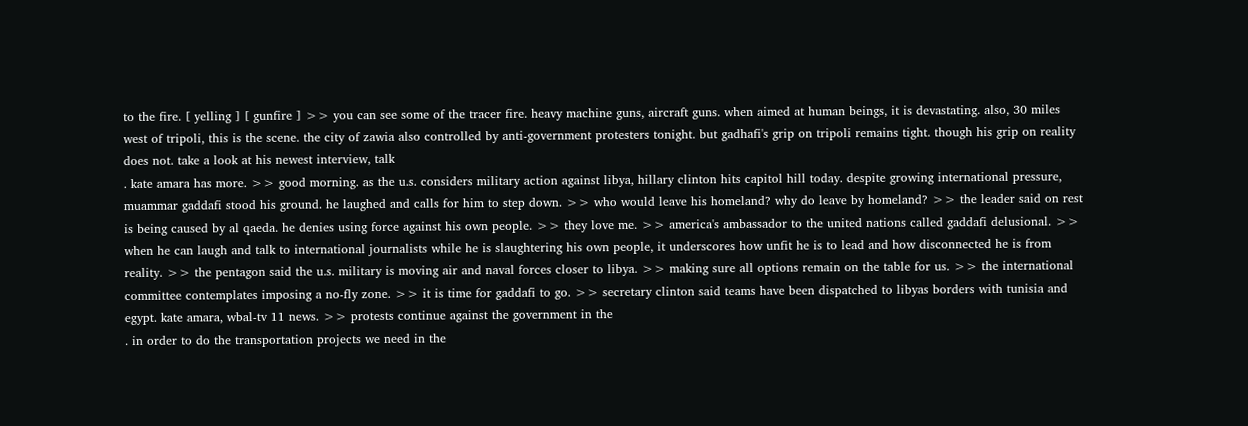to the fire. [ yelling ] [ gunfire ] >> you can see some of the tracer fire. heavy machine guns, aircraft guns. when aimed at human beings, it is devastating. also, 30 miles west of tripoli, this is the scene. the city of zawia also controlled by anti-government protesters tonight. but gadhafi's grip on tripoli remains tight. though his grip on reality does not. take a look at his newest interview, talk
. kate amara has more. >> good morning. as the u.s. considers military action against libya, hillary clinton hits capitol hill today. despite growing international pressure, muammar gaddafi stood his ground. he laughed and calls for him to step down. >> who would leave his homeland? why do leave by homeland? >> the leader said on rest is being caused by al qaeda. he denies using force against his own people. >> they love me. >> america's ambassador to the united nations called gaddafi delusional. >> when he can laugh and talk to international journalists while he is slaughtering his own people, it underscores how unfit he is to lead and how disconnected he is from reality. >> the pentagon said the u.s. military is moving air and naval forces closer to libya. >> making sure all options remain on the table for us. >> the international committee contemplates imposing a no-fly zone. >> it is time for gaddafi to go. >> secretary clinton said teams have been dispatched to libyas borders with tunisia and egypt. kate amara, wbal-tv 11 news. >> protests continue against the government in the
. in order to do the transportation projects we need in the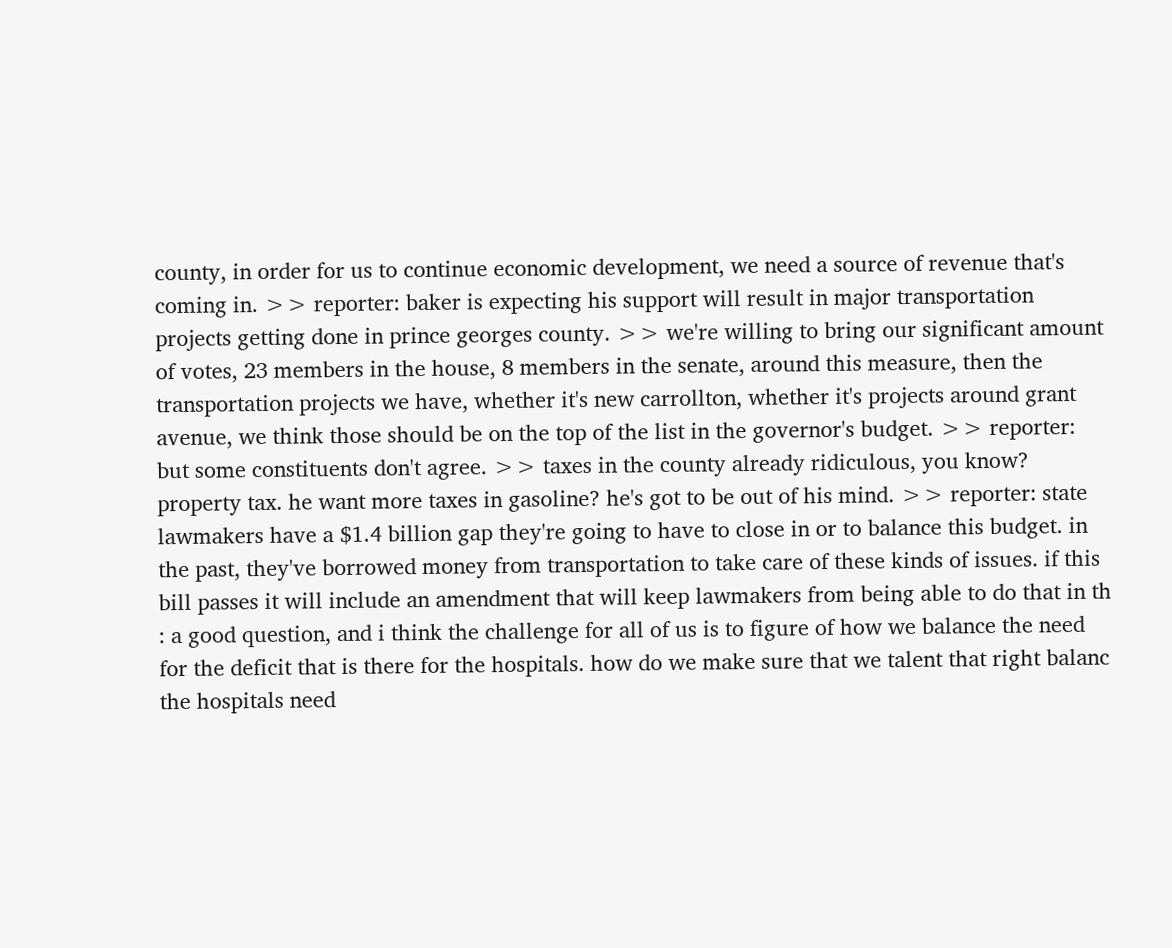county, in order for us to continue economic development, we need a source of revenue that's coming in. >> reporter: baker is expecting his support will result in major transportation projects getting done in prince georges county. >> we're willing to bring our significant amount of votes, 23 members in the house, 8 members in the senate, around this measure, then the transportation projects we have, whether it's new carrollton, whether it's projects around grant avenue, we think those should be on the top of the list in the governor's budget. >> reporter: but some constituents don't agree. >> taxes in the county already ridiculous, you know? property tax. he want more taxes in gasoline? he's got to be out of his mind. >> reporter: state lawmakers have a $1.4 billion gap they're going to have to close in or to balance this budget. in the past, they've borrowed money from transportation to take care of these kinds of issues. if this bill passes it will include an amendment that will keep lawmakers from being able to do that in th
: a good question, and i think the challenge for all of us is to figure of how we balance the need for the deficit that is there for the hospitals. how do we make sure that we talent that right balanc the hospitals need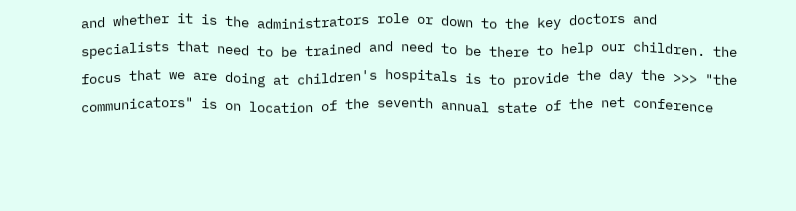and whether it is the administrators role or down to the key doctors and specialists that need to be trained and need to be there to help our children. the focus that we are doing at children's hospitals is to provide the day the >>> "the communicators" is on location of the seventh annual state of the net conference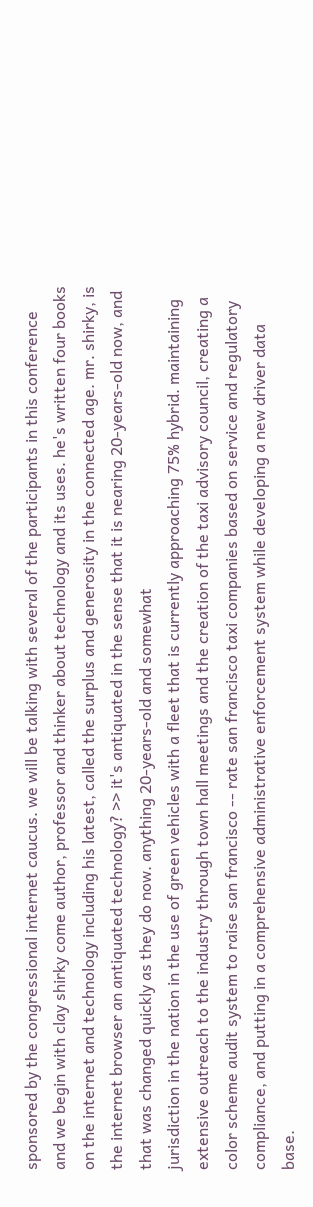sponsored by the congressional internet caucus. we will be talking with several of the participants in this conference and we begin with clay shirky come author, professor and thinker about technology and its uses. he's written four books on the internet and technology including his latest, called the surplus and generosity in the connected age. mr. shirky, is the internet browser an antiquated technology? >> it's antiquated in the sense that it is nearing 20-years-old now, and that was changed quickly as they do now. anything 20-years-old and somewhat
jurisdiction in the nation in the use of green vehicles with a fleet that is currently approaching 75% hybrid. maintaining extensive outreach to the industry through town hall meetings and the creation of the taxi advisory council, creating a color scheme audit system to raise san francisco -- rate san francisco taxi companies based on service and regulatory compliance, and putting in a comprehensive administrative enforcement system while developing a new driver data base.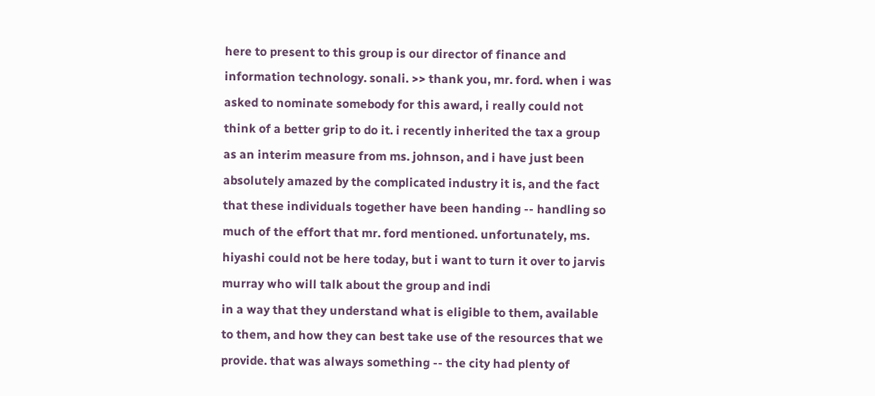here to present to this group is our director of finance and information technology. sonali. >> thank you, mr. ford. when i was asked to nominate somebody for this award, i really could not think of a better grip to do it. i recently inherited the tax a group as an interim measure from ms. johnson, and i have just been absolutely amazed by the complicated industry it is, and the fact that these individuals together have been handing -- handling so much of the effort that mr. ford mentioned. unfortunately, ms. hiyashi could not be here today, but i want to turn it over to jarvis murray who will talk about the group and indi
in a way that they understand what is eligible to them, available to them, and how they can best take use of the resources that we provide. that was always something -- the city had plenty of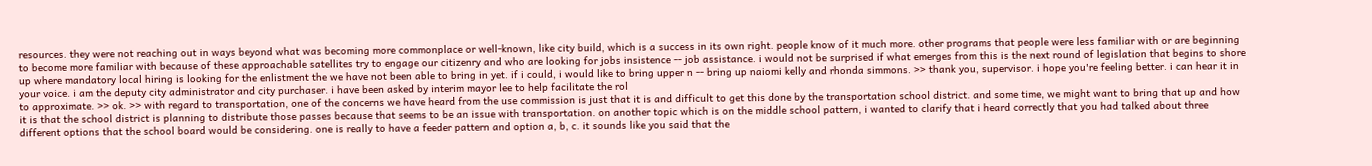resources. they were not reaching out in ways beyond what was becoming more commonplace or well-known, like city build, which is a success in its own right. people know of it much more. other programs that people were less familiar with or are beginning to become more familiar with because of these approachable satellites try to engage our citizenry and who are looking for jobs insistence -- job assistance. i would not be surprised if what emerges from this is the next round of legislation that begins to shore up where mandatory local hiring is looking for the enlistment the we have not been able to bring in yet. if i could, i would like to bring upper n -- bring up naiomi kelly and rhonda simmons. >> thank you, supervisor. i hope you're feeling better. i can hear it in your voice. i am the deputy city administrator and city purchaser. i have been asked by interim mayor lee to help facilitate the rol
to approximate. >> ok. >> with regard to transportation, one of the concerns we have heard from the use commission is just that it is and difficult to get this done by the transportation school district. and some time, we might want to bring that up and how it is that the school district is planning to distribute those passes because that seems to be an issue with transportation. on another topic which is on the middle school pattern, i wanted to clarify that i heard correctly that you had talked about three different options that the school board would be considering. one is really to have a feeder pattern and option a, b, c. it sounds like you said that the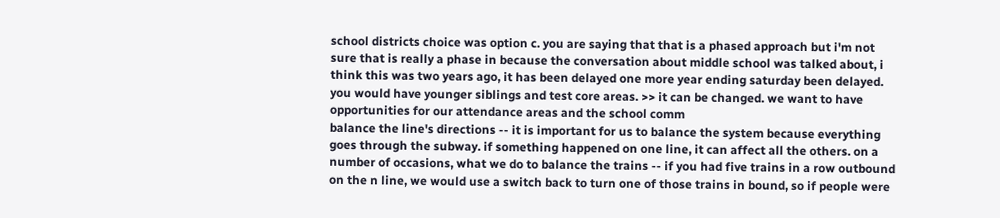school districts choice was option c. you are saying that that is a phased approach but i'm not sure that is really a phase in because the conversation about middle school was talked about, i think this was two years ago, it has been delayed one more year ending saturday been delayed. you would have younger siblings and test core areas. >> it can be changed. we want to have opportunities for our attendance areas and the school comm
balance the line's directions -- it is important for us to balance the system because everything goes through the subway. if something happened on one line, it can affect all the others. on a number of occasions, what we do to balance the trains -- if you had five trains in a row outbound on the n line, we would use a switch back to turn one of those trains in bound, so if people were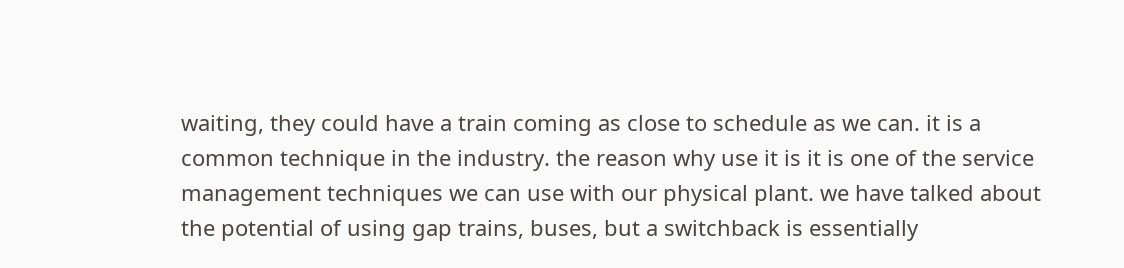waiting, they could have a train coming as close to schedule as we can. it is a common technique in the industry. the reason why use it is it is one of the service management techniques we can use with our physical plant. we have talked about the potential of using gap trains, buses, but a switchback is essentially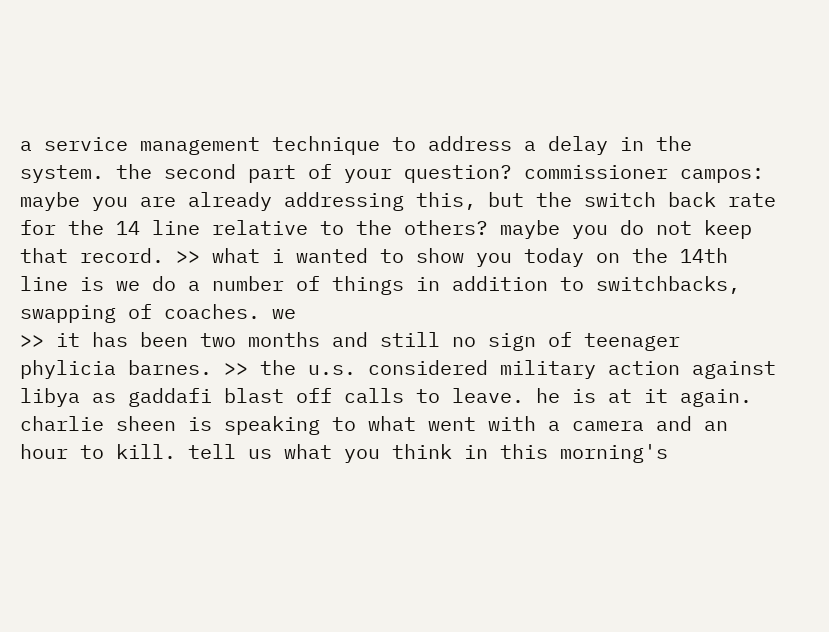a service management technique to address a delay in the system. the second part of your question? commissioner campos: maybe you are already addressing this, but the switch back rate for the 14 line relative to the others? maybe you do not keep that record. >> what i wanted to show you today on the 14th line is we do a number of things in addition to switchbacks, swapping of coaches. we
>> it has been two months and still no sign of teenager phylicia barnes. >> the u.s. considered military action against libya as gaddafi blast off calls to leave. he is at it again. charlie sheen is speaking to what went with a camera and an hour to kill. tell us what you think in this morning's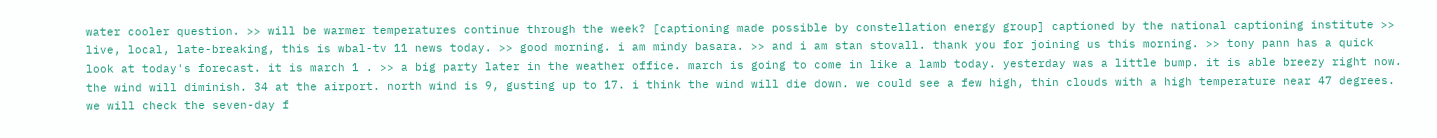water cooler question. >> will be warmer temperatures continue through the week? [captioning made possible by constellation energy group] captioned by the national captioning institute >> live, local, late-breaking, this is wbal-tv 11 news today. >> good morning. i am mindy basara. >> and i am stan stovall. thank you for joining us this morning. >> tony pann has a quick look at today's forecast. it is march 1 . >> a big party later in the weather office. march is going to come in like a lamb today. yesterday was a little bump. it is able breezy right now. the wind will diminish. 34 at the airport. north wind is 9, gusting up to 17. i think the wind will die down. we could see a few high, thin clouds with a high temperature near 47 degrees. we will check the seven-day f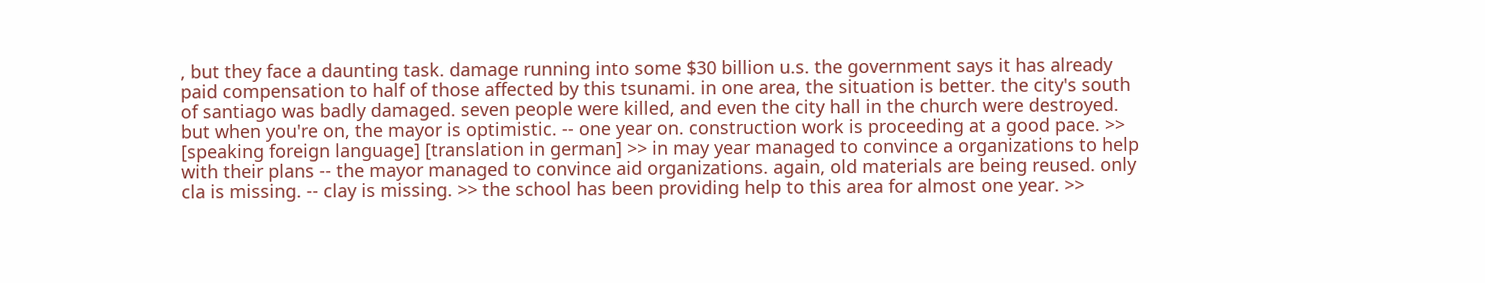, but they face a daunting task. damage running into some $30 billion u.s. the government says it has already paid compensation to half of those affected by this tsunami. in one area, the situation is better. the city's south of santiago was badly damaged. seven people were killed, and even the city hall in the church were destroyed. but when you're on, the mayor is optimistic. -- one year on. construction work is proceeding at a good pace. >> [speaking foreign language] [translation in german] >> in may year managed to convince a organizations to help with their plans -- the mayor managed to convince aid organizations. again, old materials are being reused. only cla is missing. -- clay is missing. >> the school has been providing help to this area for almost one year. >>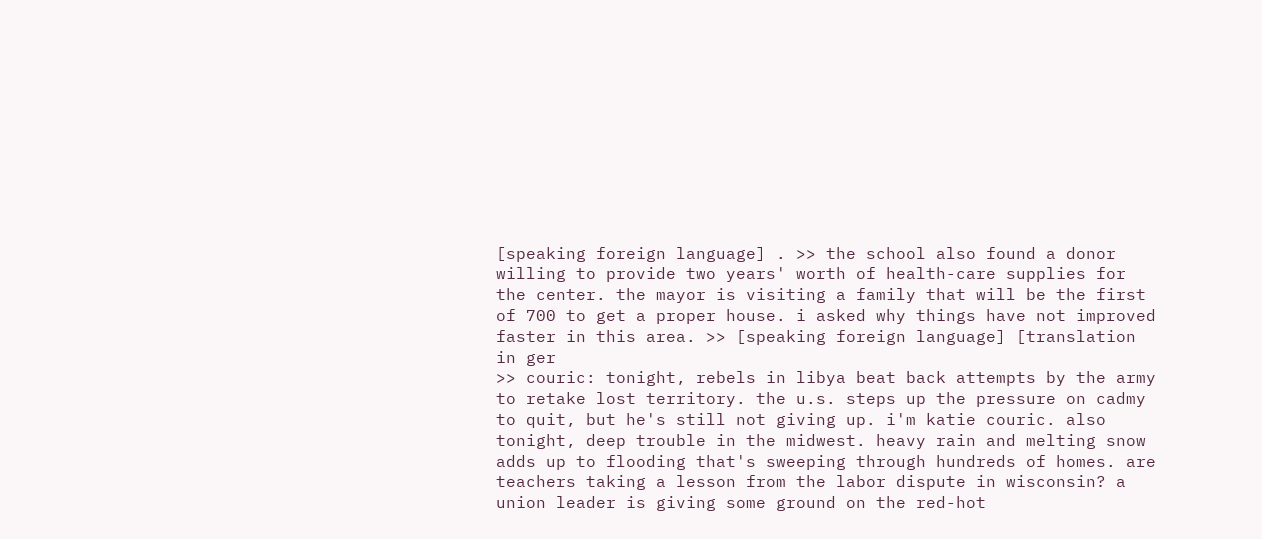[speaking foreign language] . >> the school also found a donor willing to provide two years' worth of health-care supplies for the center. the mayor is visiting a family that will be the first of 700 to get a proper house. i asked why things have not improved faster in this area. >> [speaking foreign language] [translation in ger
>> couric: tonight, rebels in libya beat back attempts by the army to retake lost territory. the u.s. steps up the pressure on cadmy to quit, but he's still not giving up. i'm katie couric. also tonight, deep trouble in the midwest. heavy rain and melting snow adds up to flooding that's sweeping through hundreds of homes. are teachers taking a lesson from the labor dispute in wisconsin? a union leader is giving some ground on the red-hot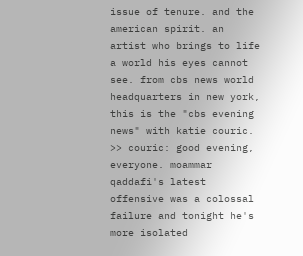issue of tenure. and the american spirit. an artist who brings to life a world his eyes cannot see. from cbs news world headquarters in new york, this is the "cbs evening news" with katie couric. >> couric: good evening, everyone. moammar qaddafi's latest offensive was a colossal failure and tonight he's more isolated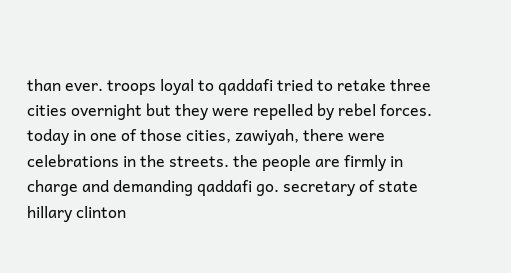than ever. troops loyal to qaddafi tried to retake three cities overnight but they were repelled by rebel forces. today in one of those cities, zawiyah, there were celebrations in the streets. the people are firmly in charge and demanding qaddafi go. secretary of state hillary clinton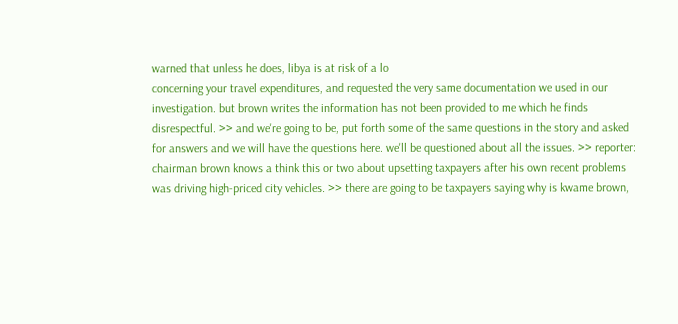warned that unless he does, libya is at risk of a lo
concerning your travel expenditures, and requested the very same documentation we used in our investigation. but brown writes the information has not been provided to me which he finds disrespectful. >> and we're going to be, put forth some of the same questions in the story and asked for answers and we will have the questions here. we'll be questioned about all the issues. >> reporter: chairman brown knows a think this or two about upsetting taxpayers after his own recent problems was driving high-priced city vehicles. >> there are going to be taxpayers saying why is kwame brown,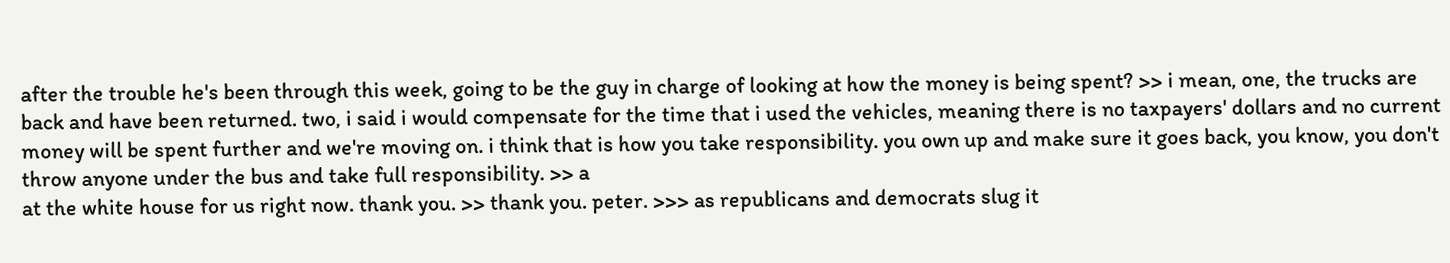after the trouble he's been through this week, going to be the guy in charge of looking at how the money is being spent? >> i mean, one, the trucks are back and have been returned. two, i said i would compensate for the time that i used the vehicles, meaning there is no taxpayers' dollars and no current money will be spent further and we're moving on. i think that is how you take responsibility. you own up and make sure it goes back, you know, you don't throw anyone under the bus and take full responsibility. >> a
at the white house for us right now. thank you. >> thank you. peter. >>> as republicans and democrats slug it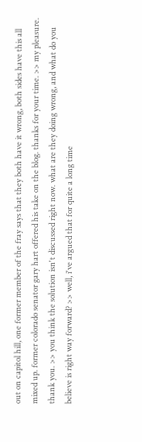out on capitol hill, one former member of the fray says that they both have it wrong, both sides have this all mixed up. former colorado senator gary hart offered his take on the blog. thanks for your time. >> my pleasure. thank you. >> you think the solution isn't discussed right now. what are they doing wrong, and what do you believe is right way forward? >> well, i've argued that for quite a long time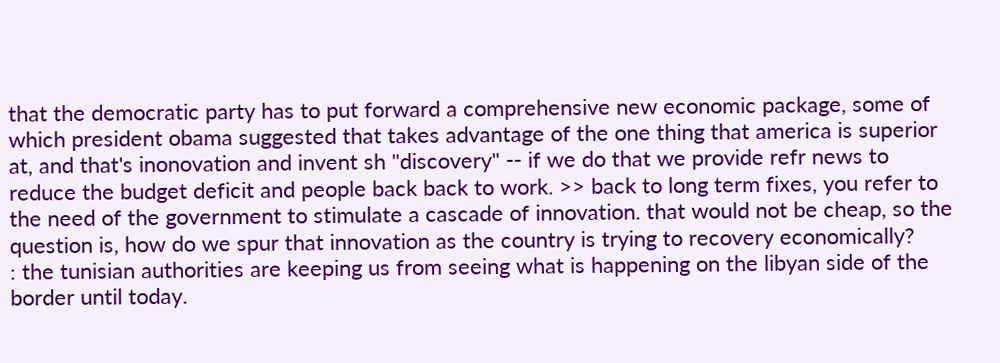that the democratic party has to put forward a comprehensive new economic package, some of which president obama suggested that takes advantage of the one thing that america is superior at, and that's inonovation and invent sh "discovery" -- if we do that we provide refr news to reduce the budget deficit and people back back to work. >> back to long term fixes, you refer to the need of the government to stimulate a cascade of innovation. that would not be cheap, so the question is, how do we spur that innovation as the country is trying to recovery economically?
: the tunisian authorities are keeping us from seeing what is happening on the libyan side of the border until today.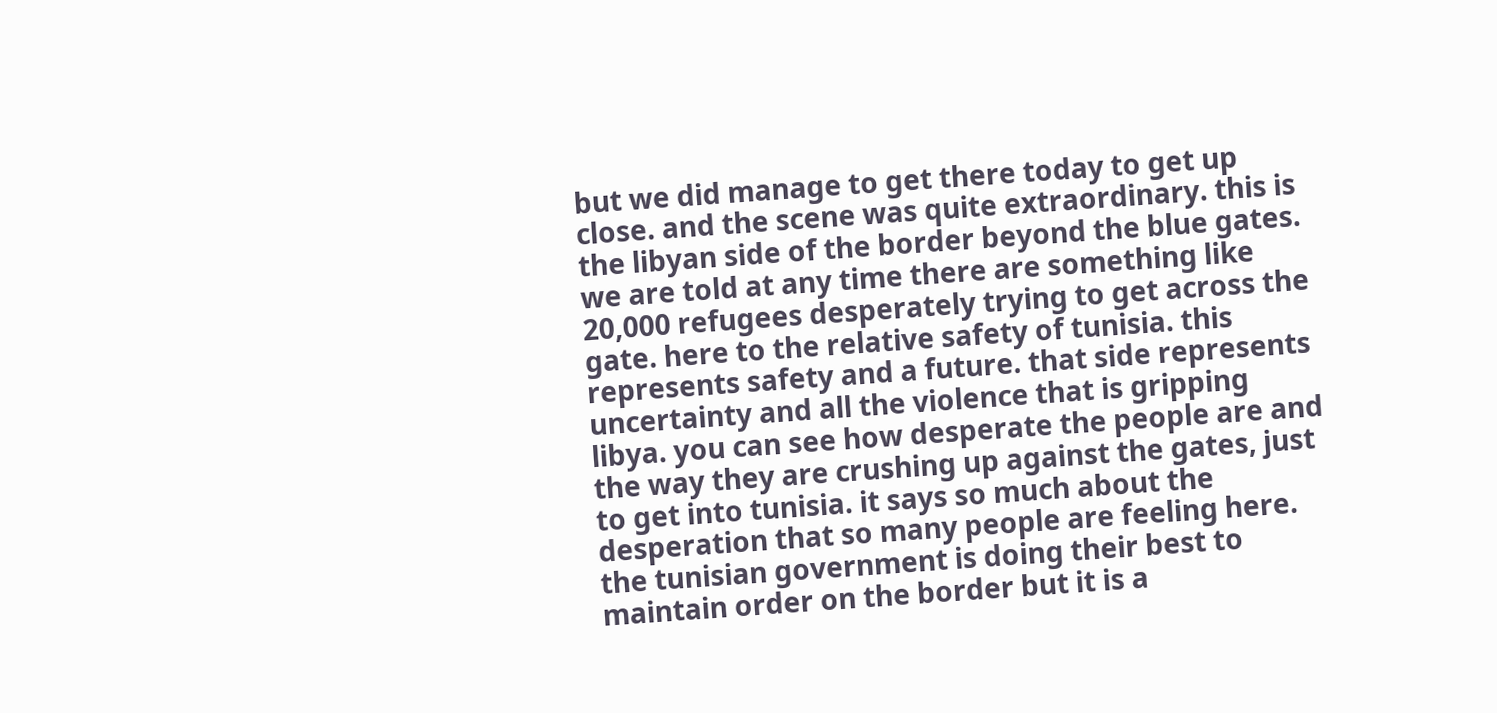but we did manage to get there today to get up close. and the scene was quite extraordinary. this is the libyan side of the border beyond the blue gates. we are told at any time there are something like 20,000 refugees desperately trying to get across the gate. here to the relative safety of tunisia. this represents safety and a future. that side represents uncertainty and all the violence that is gripping libya. you can see how desperate the people are and the way they are crushing up against the gates, just to get into tunisia. it says so much about the desperation that so many people are feeling here. the tunisian government is doing their best to maintain order on the border but it is a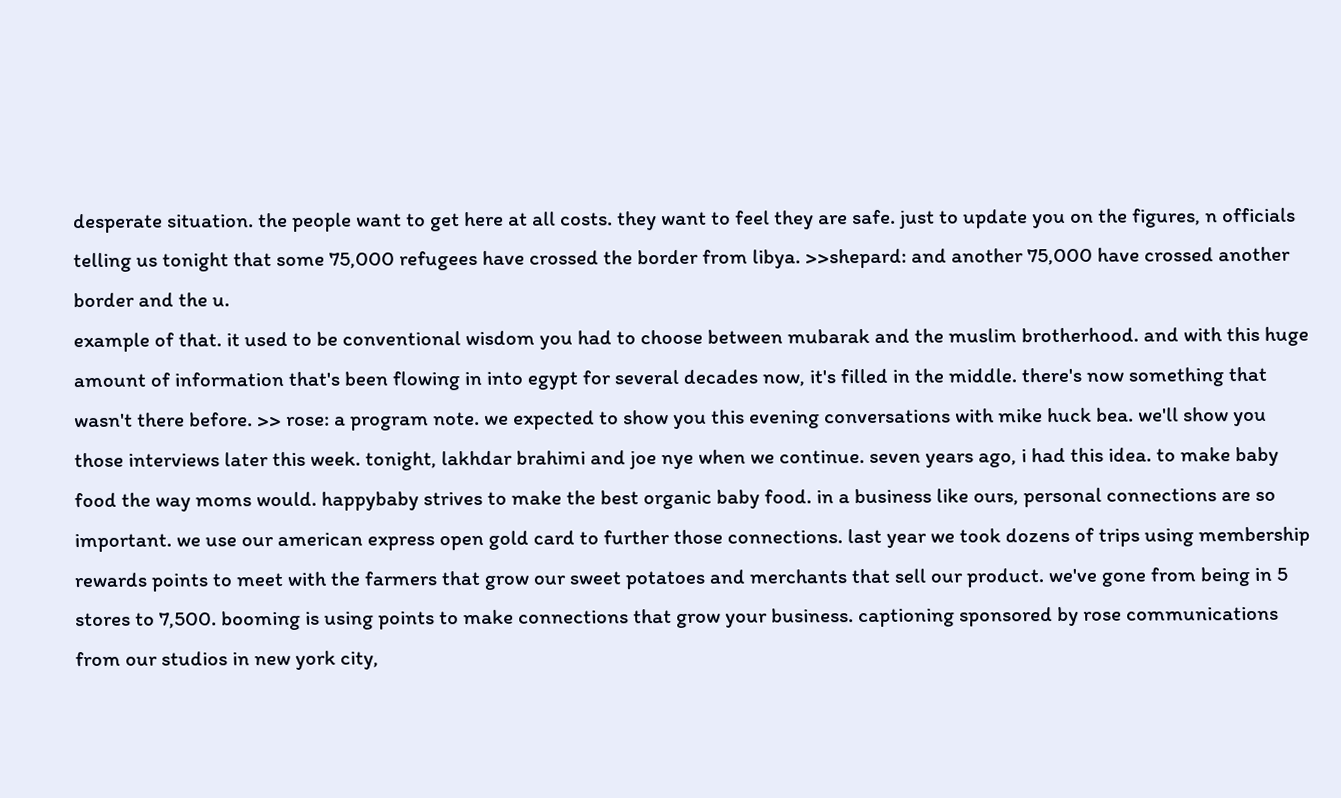desperate situation. the people want to get here at all costs. they want to feel they are safe. just to update you on the figures, n officials telling us tonight that some 75,000 refugees have crossed the border from libya. >>shepard: and another 75,000 have crossed another border and the u.
example of that. it used to be conventional wisdom you had to choose between mubarak and the muslim brotherhood. and with this huge amount of information that's been flowing in into egypt for several decades now, it's filled in the middle. there's now something that wasn't there before. >> rose: a program note. we expected to show you this evening conversations with mike huck bea. we'll show you those interviews later this week. tonight, lakhdar brahimi and joe nye when we continue. seven years ago, i had this idea. to make baby food the way moms would. happybaby strives to make the best organic baby food. in a business like ours, personal connections are so important. we use our american express open gold card to further those connections. last year we took dozens of trips using membership rewards points to meet with the farmers that grow our sweet potatoes and merchants that sell our product. we've gone from being in 5 stores to 7,500. booming is using points to make connections that grow your business. captioning sponsored by rose communications from our studios in new york city,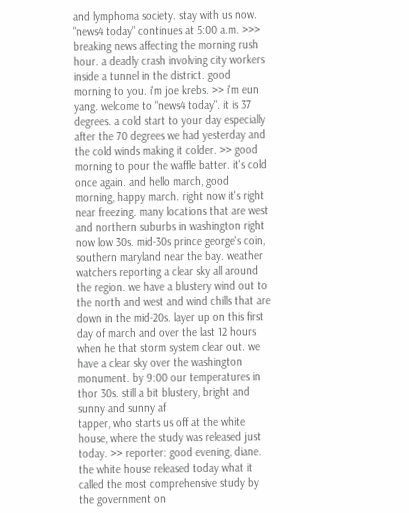and lymphoma society. stay with us now. "news4 today" continues at 5:00 a.m. >>> breaking news affecting the morning rush hour. a deadly crash involving city workers inside a tunnel in the district. good morning to you. i'm joe krebs. >> i'm eun yang. welcome to "news4 today". it is 37 degrees. a cold start to your day especially after the 70 degrees we had yesterday and the cold winds making it colder. >> good morning to pour the waffle batter. it's cold once again. and hello march, good morning, happy march. right now it's right near freezing. many locations that are west and northern suburbs in washington right now low 30s. mid-30s prince george's coin, southern maryland near the bay. weather watchers reporting a clear sky all around the region. we have a blustery wind out to the north and west and wind chills that are down in the mid-20s. layer up on this first day of march and over the last 12 hours when he that storm system clear out. we have a clear sky over the washington monument. by 9:00 our temperatures in thor 30s. still a bit blustery, bright and sunny and sunny af
tapper, who starts us off at the white house, where the study was released just today. >> reporter: good evening, diane. the white house released today what it called the most comprehensive study by the government on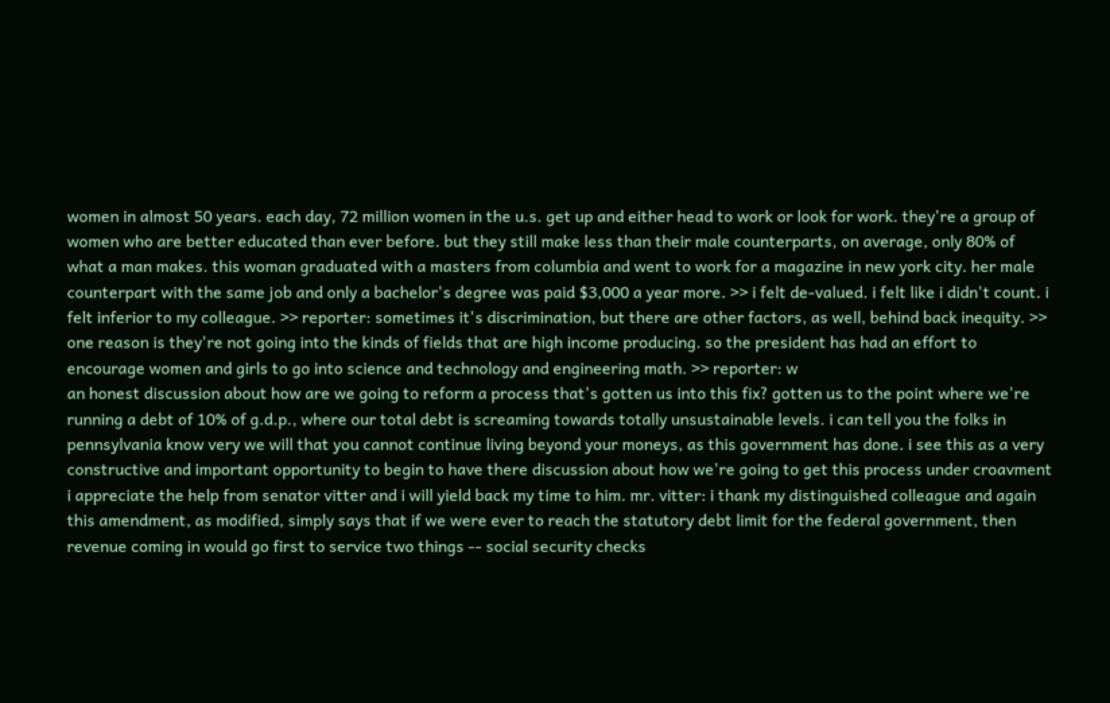women in almost 50 years. each day, 72 million women in the u.s. get up and either head to work or look for work. they're a group of women who are better educated than ever before. but they still make less than their male counterparts, on average, only 80% of what a man makes. this woman graduated with a masters from columbia and went to work for a magazine in new york city. her male counterpart with the same job and only a bachelor's degree was paid $3,000 a year more. >> i felt de-valued. i felt like i didn't count. i felt inferior to my colleague. >> reporter: sometimes it's discrimination, but there are other factors, as well, behind back inequity. >> one reason is they're not going into the kinds of fields that are high income producing. so the president has had an effort to encourage women and girls to go into science and technology and engineering math. >> reporter: w
an honest discussion about how are we going to reform a process that's gotten us into this fix? gotten us to the point where we're running a debt of 10% of g.d.p., where our total debt is screaming towards totally unsustainable levels. i can tell you the folks in pennsylvania know very we will that you cannot continue living beyond your moneys, as this government has done. i see this as a very constructive and important opportunity to begin to have there discussion about how we're going to get this process under croavment i appreciate the help from senator vitter and i will yield back my time to him. mr. vitter: i thank my distinguished colleague and again this amendment, as modified, simply says that if we were ever to reach the statutory debt limit for the federal government, then revenue coming in would go first to service two things -- social security checks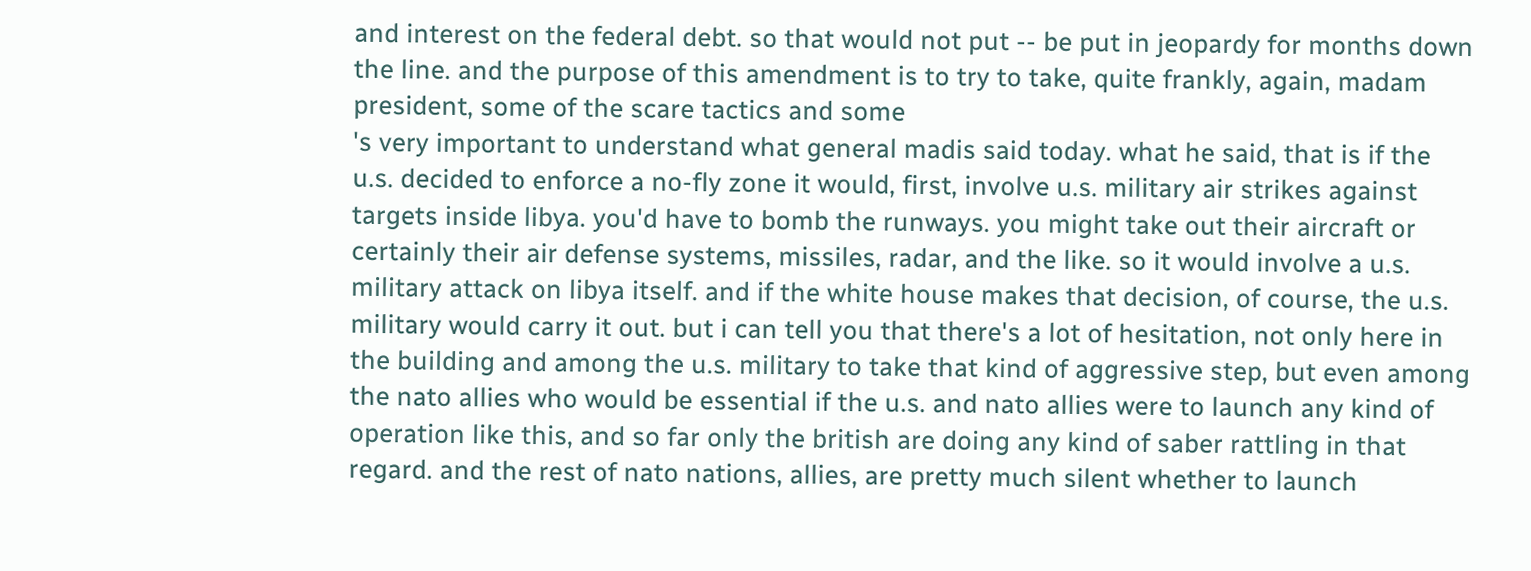and interest on the federal debt. so that would not put -- be put in jeopardy for months down the line. and the purpose of this amendment is to try to take, quite frankly, again, madam president, some of the scare tactics and some
's very important to understand what general madis said today. what he said, that is if the u.s. decided to enforce a no-fly zone it would, first, involve u.s. military air strikes against targets inside libya. you'd have to bomb the runways. you might take out their aircraft or certainly their air defense systems, missiles, radar, and the like. so it would involve a u.s. military attack on libya itself. and if the white house makes that decision, of course, the u.s. military would carry it out. but i can tell you that there's a lot of hesitation, not only here in the building and among the u.s. military to take that kind of aggressive step, but even among the nato allies who would be essential if the u.s. and nato allies were to launch any kind of operation like this, and so far only the british are doing any kind of saber rattling in that regard. and the rest of nato nations, allies, are pretty much silent whether to launch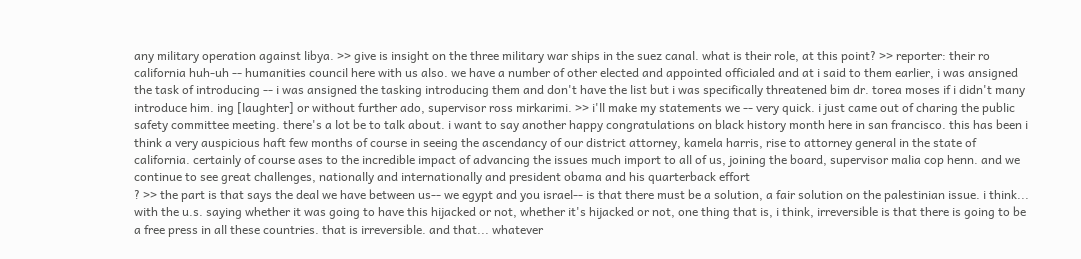any military operation against libya. >> give is insight on the three military war ships in the suez canal. what is their role, at this point? >> reporter: their ro
california huh-uh -- humanities council here with us also. we have a number of other elected and appointed officialed and at i said to them earlier, i was ansigned the task of introducing -- i was ansigned the tasking introducing them and don't have the list but i was specifically threatened bim dr. torea moses if i didn't many introduce him. ing [laughter] or without further ado, supervisor ross mirkarimi. >> i'll make my statements we -- very quick. i just came out of charing the public safety committee meeting. there's a lot be to talk about. i want to say another happy congratulations on black history month here in san francisco. this has been i think a very auspicious haft few months of course in seeing the ascendancy of our district attorney, kamela harris, rise to attorney general in the state of california. certainly of course ases to the incredible impact of advancing the issues much import to all of us, joining the board, supervisor malia cop henn. and we continue to see great challenges, nationally and internationally and president obama and his quarterback effort
? >> the part is that says the deal we have between us-- we egypt and you israel-- is that there must be a solution, a fair solution on the palestinian issue. i think... with the u.s. saying whether it was going to have this hijacked or not, whether it's hijacked or not, one thing that is, i think, irreversible is that there is going to be a free press in all these countries. that is irreversible. and that... whatever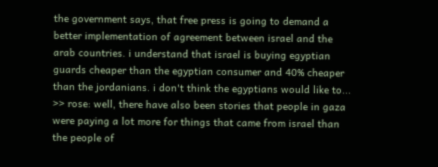the government says, that free press is going to demand a better implementation of agreement between israel and the arab countries. i understand that israel is buying egyptian guards cheaper than the egyptian consumer and 40% cheaper than the jordanians. i don't think the egyptians would like to... >> rose: well, there have also been stories that people in gaza were paying a lot more for things that came from israel than the people of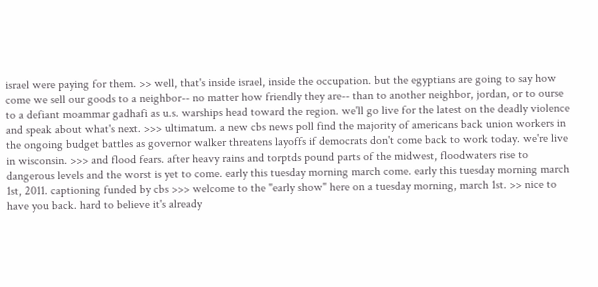israel were paying for them. >> well, that's inside israel, inside the occupation. but the egyptians are going to say how come we sell our goods to a neighbor-- no matter how friendly they are-- than to another neighbor, jordan, or to ourse
to a defiant moammar gadhafi as u.s. warships head toward the region. we'll go live for the latest on the deadly violence and speak about what's next. >>> ultimatum. a new cbs news poll find the majority of americans back union workers in the ongoing budget battles as governor walker threatens layoffs if democrats don't come back to work today. we're live in wisconsin. >>> and flood fears. after heavy rains and torptds pound parts of the midwest, floodwaters rise to dangerous levels and the worst is yet to come. early this tuesday morning march come. early this tuesday morning march 1st, 2011. captioning funded by cbs >>> welcome to the "early show" here on a tuesday morning, march 1st. >> nice to have you back. hard to believe it's already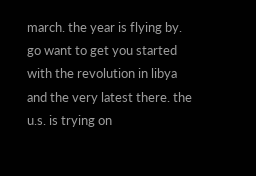march. the year is flying by. go want to get you started with the revolution in libya and the very latest there. the u.s. is trying on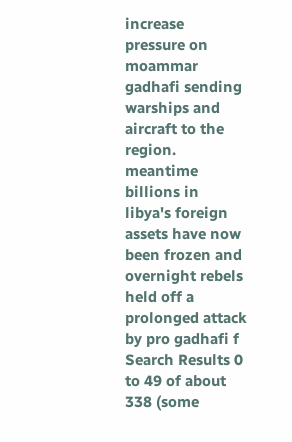increase pressure on moammar gadhafi sending warships and aircraft to the region. meantime billions in libya's foreign assets have now been frozen and overnight rebels held off a prolonged attack by pro gadhafi f
Search Results 0 to 49 of about 338 (some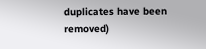duplicates have been removed)